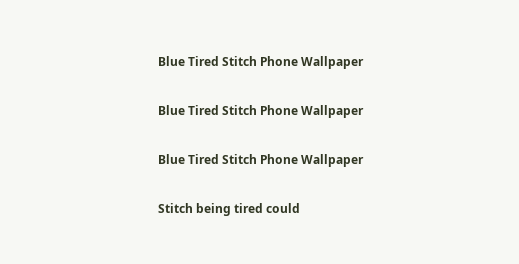Blue Tired Stitch Phone Wallpaper

Blue Tired Stitch Phone Wallpaper

Blue Tired Stitch Phone Wallpaper

Stitch being tired could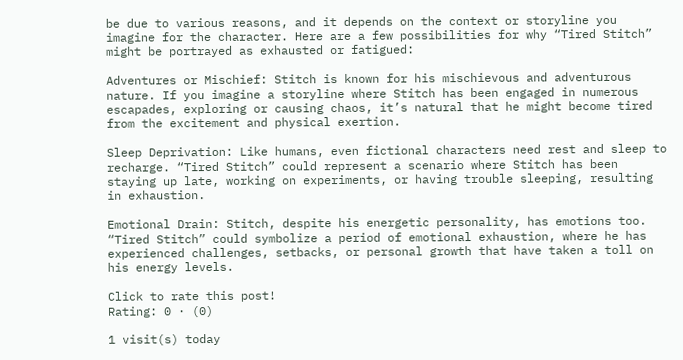be due to various reasons, and it depends on the context or storyline you imagine for the character. Here are a few possibilities for why “Tired Stitch” might be portrayed as exhausted or fatigued:

Adventures or Mischief: Stitch is known for his mischievous and adventurous nature. If you imagine a storyline where Stitch has been engaged in numerous escapades, exploring or causing chaos, it’s natural that he might become tired from the excitement and physical exertion.

Sleep Deprivation: Like humans, even fictional characters need rest and sleep to recharge. “Tired Stitch” could represent a scenario where Stitch has been staying up late, working on experiments, or having trouble sleeping, resulting in exhaustion.

Emotional Drain: Stitch, despite his energetic personality, has emotions too. “Tired Stitch” could symbolize a period of emotional exhaustion, where he has experienced challenges, setbacks, or personal growth that have taken a toll on his energy levels.

Click to rate this post!
Rating: 0 · (0)

1 visit(s) today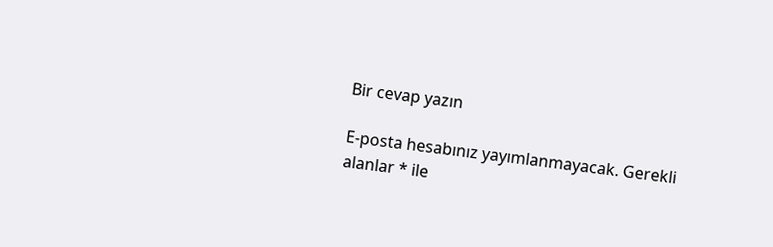Bir cevap yazın

E-posta hesabınız yayımlanmayacak. Gerekli alanlar * ile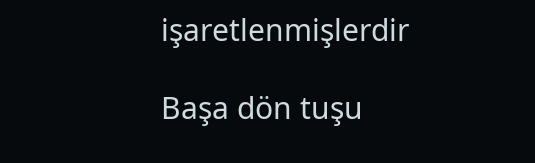işaretlenmişlerdir

Başa dön tuşu